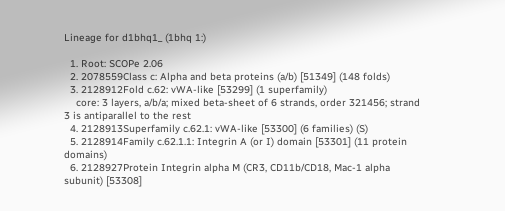Lineage for d1bhq1_ (1bhq 1:)

  1. Root: SCOPe 2.06
  2. 2078559Class c: Alpha and beta proteins (a/b) [51349] (148 folds)
  3. 2128912Fold c.62: vWA-like [53299] (1 superfamily)
    core: 3 layers, a/b/a; mixed beta-sheet of 6 strands, order 321456; strand 3 is antiparallel to the rest
  4. 2128913Superfamily c.62.1: vWA-like [53300] (6 families) (S)
  5. 2128914Family c.62.1.1: Integrin A (or I) domain [53301] (11 protein domains)
  6. 2128927Protein Integrin alpha M (CR3, CD11b/CD18, Mac-1 alpha subunit) [53308]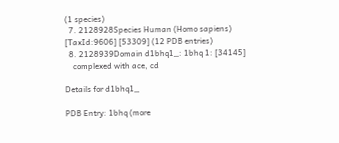(1 species)
  7. 2128928Species Human (Homo sapiens) [TaxId:9606] [53309] (12 PDB entries)
  8. 2128939Domain d1bhq1_: 1bhq 1: [34145]
    complexed with ace, cd

Details for d1bhq1_

PDB Entry: 1bhq (more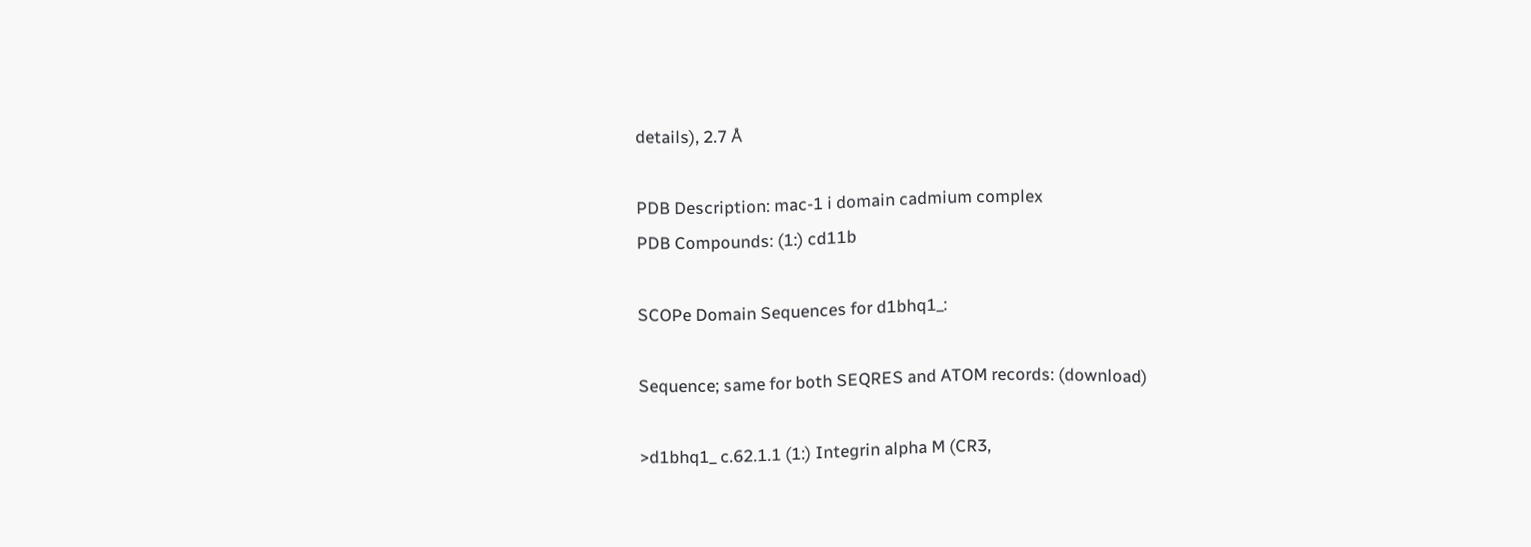details), 2.7 Å

PDB Description: mac-1 i domain cadmium complex
PDB Compounds: (1:) cd11b

SCOPe Domain Sequences for d1bhq1_:

Sequence; same for both SEQRES and ATOM records: (download)

>d1bhq1_ c.62.1.1 (1:) Integrin alpha M (CR3,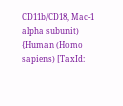CD11b/CD18, Mac-1 alpha subunit) {Human (Homo sapiens) [TaxId: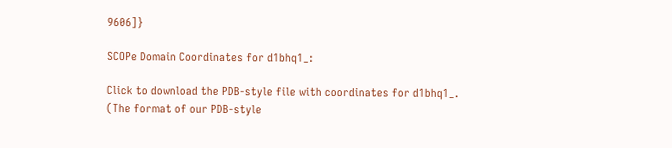9606]}

SCOPe Domain Coordinates for d1bhq1_:

Click to download the PDB-style file with coordinates for d1bhq1_.
(The format of our PDB-style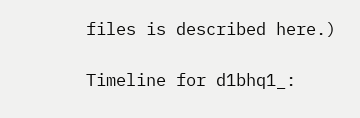files is described here.)

Timeline for d1bhq1_: